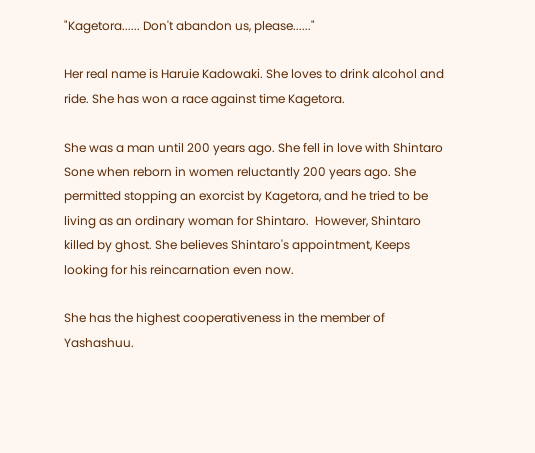"Kagetora...... Don't abandon us, please......"

Her real name is Haruie Kadowaki. She loves to drink alcohol and ride. She has won a race against time Kagetora.

She was a man until 200 years ago. She fell in love with Shintaro Sone when reborn in women reluctantly 200 years ago. She permitted stopping an exorcist by Kagetora, and he tried to be living as an ordinary woman for Shintaro.  However, Shintaro killed by ghost. She believes Shintaro's appointment, Keeps looking for his reincarnation even now.

She has the highest cooperativeness in the member of Yashashuu.